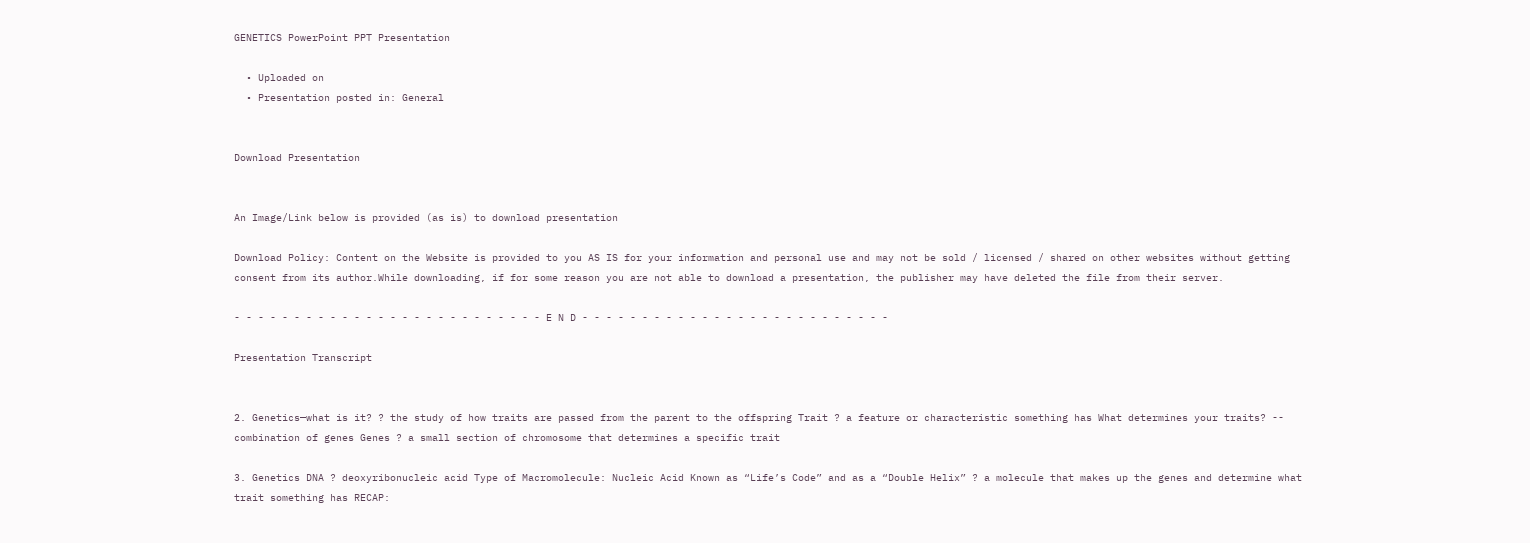GENETICS PowerPoint PPT Presentation

  • Uploaded on
  • Presentation posted in: General


Download Presentation


An Image/Link below is provided (as is) to download presentation

Download Policy: Content on the Website is provided to you AS IS for your information and personal use and may not be sold / licensed / shared on other websites without getting consent from its author.While downloading, if for some reason you are not able to download a presentation, the publisher may have deleted the file from their server.

- - - - - - - - - - - - - - - - - - - - - - - - - - E N D - - - - - - - - - - - - - - - - - - - - - - - - - -

Presentation Transcript


2. Genetics—what is it? ? the study of how traits are passed from the parent to the offspring Trait ? a feature or characteristic something has What determines your traits? -- combination of genes Genes ? a small section of chromosome that determines a specific trait

3. Genetics DNA ? deoxyribonucleic acid Type of Macromolecule: Nucleic Acid Known as “Life’s Code” and as a “Double Helix” ? a molecule that makes up the genes and determine what trait something has RECAP: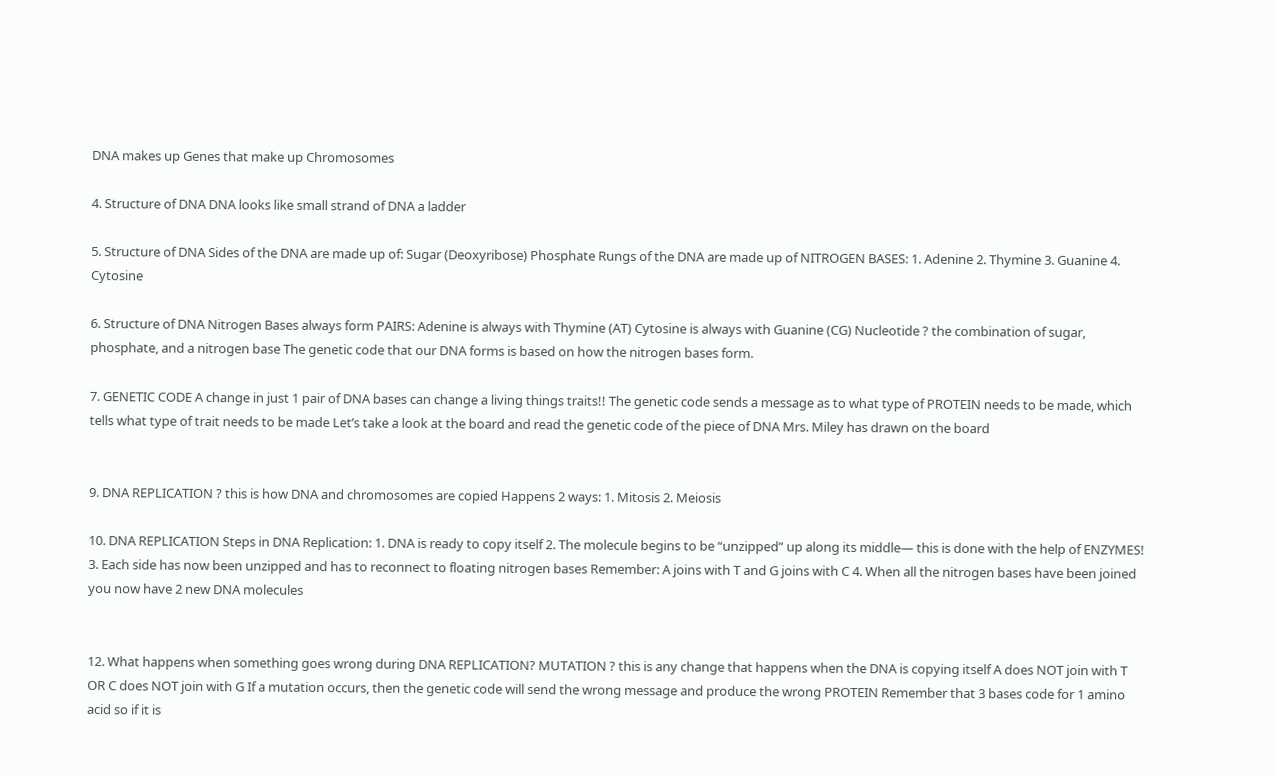DNA makes up Genes that make up Chromosomes

4. Structure of DNA DNA looks like small strand of DNA a ladder

5. Structure of DNA Sides of the DNA are made up of: Sugar (Deoxyribose) Phosphate Rungs of the DNA are made up of NITROGEN BASES: 1. Adenine 2. Thymine 3. Guanine 4. Cytosine

6. Structure of DNA Nitrogen Bases always form PAIRS: Adenine is always with Thymine (AT) Cytosine is always with Guanine (CG) Nucleotide ? the combination of sugar, phosphate, and a nitrogen base The genetic code that our DNA forms is based on how the nitrogen bases form.

7. GENETIC CODE A change in just 1 pair of DNA bases can change a living things traits!! The genetic code sends a message as to what type of PROTEIN needs to be made, which tells what type of trait needs to be made Let’s take a look at the board and read the genetic code of the piece of DNA Mrs. Miley has drawn on the board


9. DNA REPLICATION ? this is how DNA and chromosomes are copied Happens 2 ways: 1. Mitosis 2. Meiosis

10. DNA REPLICATION Steps in DNA Replication: 1. DNA is ready to copy itself 2. The molecule begins to be “unzipped” up along its middle— this is done with the help of ENZYMES! 3. Each side has now been unzipped and has to reconnect to floating nitrogen bases Remember: A joins with T and G joins with C 4. When all the nitrogen bases have been joined you now have 2 new DNA molecules


12. What happens when something goes wrong during DNA REPLICATION? MUTATION ? this is any change that happens when the DNA is copying itself A does NOT join with T OR C does NOT join with G If a mutation occurs, then the genetic code will send the wrong message and produce the wrong PROTEIN Remember that 3 bases code for 1 amino acid so if it is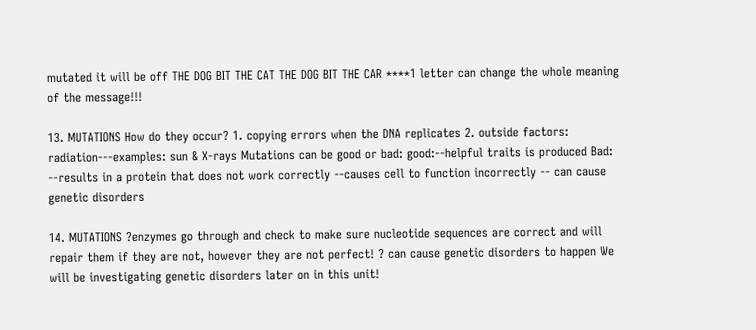mutated it will be off THE DOG BIT THE CAT THE DOG BIT THE CAR ****1 letter can change the whole meaning of the message!!!

13. MUTATIONS How do they occur? 1. copying errors when the DNA replicates 2. outside factors: radiation---examples: sun & X-rays Mutations can be good or bad: good:--helpful traits is produced Bad: --results in a protein that does not work correctly --causes cell to function incorrectly -- can cause genetic disorders

14. MUTATIONS ?enzymes go through and check to make sure nucleotide sequences are correct and will repair them if they are not, however they are not perfect! ? can cause genetic disorders to happen We will be investigating genetic disorders later on in this unit!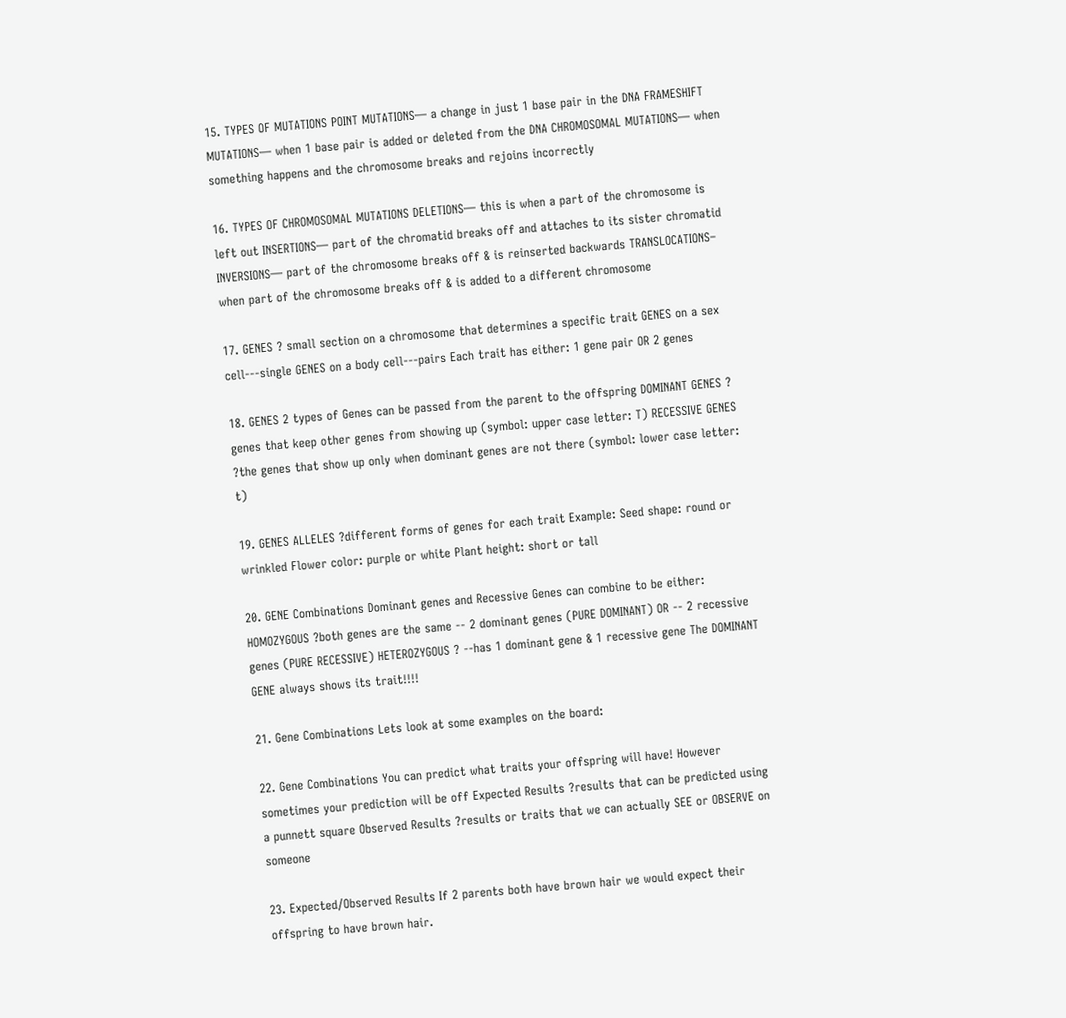15. TYPES OF MUTATIONS POINT MUTATIONS— a change in just 1 base pair in the DNA FRAMESHIFT MUTATIONS— when 1 base pair is added or deleted from the DNA CHROMOSOMAL MUTATIONS— when something happens and the chromosome breaks and rejoins incorrectly

16. TYPES OF CHROMOSOMAL MUTATIONS DELETIONS— this is when a part of the chromosome is left out INSERTIONS— part of the chromatid breaks off and attaches to its sister chromatid INVERSIONS— part of the chromosome breaks off & is reinserted backwards TRANSLOCATIONS– when part of the chromosome breaks off & is added to a different chromosome

17. GENES ? small section on a chromosome that determines a specific trait GENES on a sex cell---single GENES on a body cell---pairs Each trait has either: 1 gene pair OR 2 genes

18. GENES 2 types of Genes can be passed from the parent to the offspring DOMINANT GENES ? genes that keep other genes from showing up (symbol: upper case letter: T) RECESSIVE GENES ?the genes that show up only when dominant genes are not there (symbol: lower case letter: t)

19. GENES ALLELES ?different forms of genes for each trait Example: Seed shape: round or wrinkled Flower color: purple or white Plant height: short or tall

20. GENE Combinations Dominant genes and Recessive Genes can combine to be either: HOMOZYGOUS ?both genes are the same -- 2 dominant genes (PURE DOMINANT) OR -- 2 recessive genes (PURE RECESSIVE) HETEROZYGOUS ? --has 1 dominant gene & 1 recessive gene The DOMINANT GENE always shows its trait!!!!

21. Gene Combinations Lets look at some examples on the board:

22. Gene Combinations You can predict what traits your offspring will have! However sometimes your prediction will be off Expected Results ?results that can be predicted using a punnett square Observed Results ?results or traits that we can actually SEE or OBSERVE on someone

23. Expected/Observed Results If 2 parents both have brown hair we would expect their offspring to have brown hair.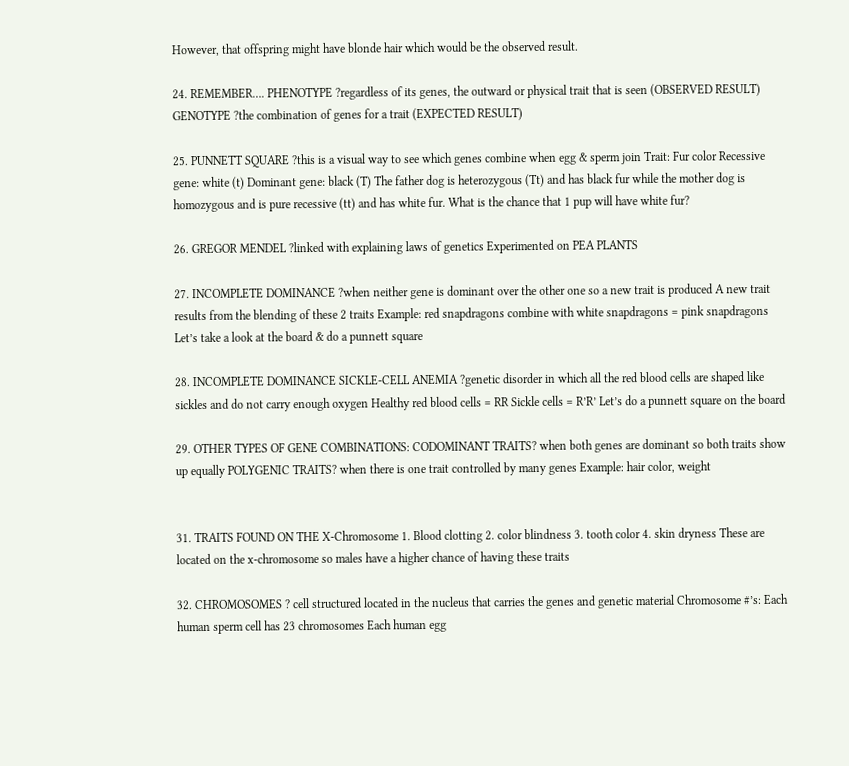However, that offspring might have blonde hair which would be the observed result.

24. REMEMBER…. PHENOTYPE ?regardless of its genes, the outward or physical trait that is seen (OBSERVED RESULT) GENOTYPE ?the combination of genes for a trait (EXPECTED RESULT)

25. PUNNETT SQUARE ?this is a visual way to see which genes combine when egg & sperm join Trait: Fur color Recessive gene: white (t) Dominant gene: black (T) The father dog is heterozygous (Tt) and has black fur while the mother dog is homozygous and is pure recessive (tt) and has white fur. What is the chance that 1 pup will have white fur?

26. GREGOR MENDEL ?linked with explaining laws of genetics Experimented on PEA PLANTS

27. INCOMPLETE DOMINANCE ?when neither gene is dominant over the other one so a new trait is produced A new trait results from the blending of these 2 traits Example: red snapdragons combine with white snapdragons = pink snapdragons Let’s take a look at the board & do a punnett square

28. INCOMPLETE DOMINANCE SICKLE-CELL ANEMIA ?genetic disorder in which all the red blood cells are shaped like sickles and do not carry enough oxygen Healthy red blood cells = RR Sickle cells = R’R’ Let’s do a punnett square on the board

29. OTHER TYPES OF GENE COMBINATIONS: CODOMINANT TRAITS? when both genes are dominant so both traits show up equally POLYGENIC TRAITS? when there is one trait controlled by many genes Example: hair color, weight


31. TRAITS FOUND ON THE X-Chromosome 1. Blood clotting 2. color blindness 3. tooth color 4. skin dryness These are located on the x-chromosome so males have a higher chance of having these traits

32. CHROMOSOMES ? cell structured located in the nucleus that carries the genes and genetic material Chromosome #’s: Each human sperm cell has 23 chromosomes Each human egg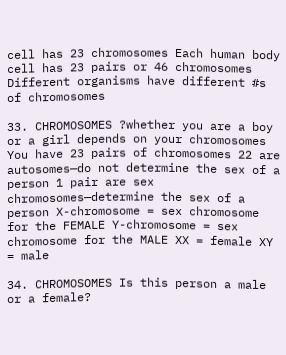cell has 23 chromosomes Each human body cell has 23 pairs or 46 chromosomes Different organisms have different #s of chromosomes

33. CHROMOSOMES ?whether you are a boy or a girl depends on your chromosomes You have 23 pairs of chromosomes 22 are autosomes—do not determine the sex of a person 1 pair are sex chromosomes—determine the sex of a person X-chromosome = sex chromosome for the FEMALE Y-chromosome = sex chromosome for the MALE XX = female XY = male

34. CHROMOSOMES Is this person a male or a female?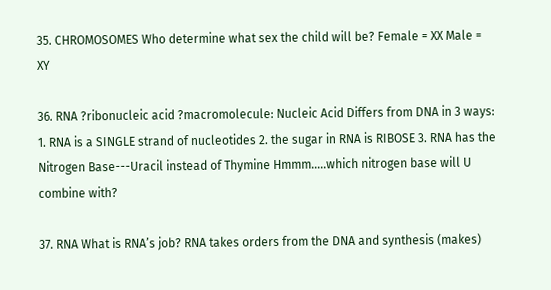35. CHROMOSOMES Who determine what sex the child will be? Female = XX Male = XY

36. RNA ?ribonucleic acid ?macromolecule: Nucleic Acid Differs from DNA in 3 ways: 1. RNA is a SINGLE strand of nucleotides 2. the sugar in RNA is RIBOSE 3. RNA has the Nitrogen Base---Uracil instead of Thymine Hmmm…..which nitrogen base will U combine with?

37. RNA What is RNA’s job? RNA takes orders from the DNA and synthesis (makes)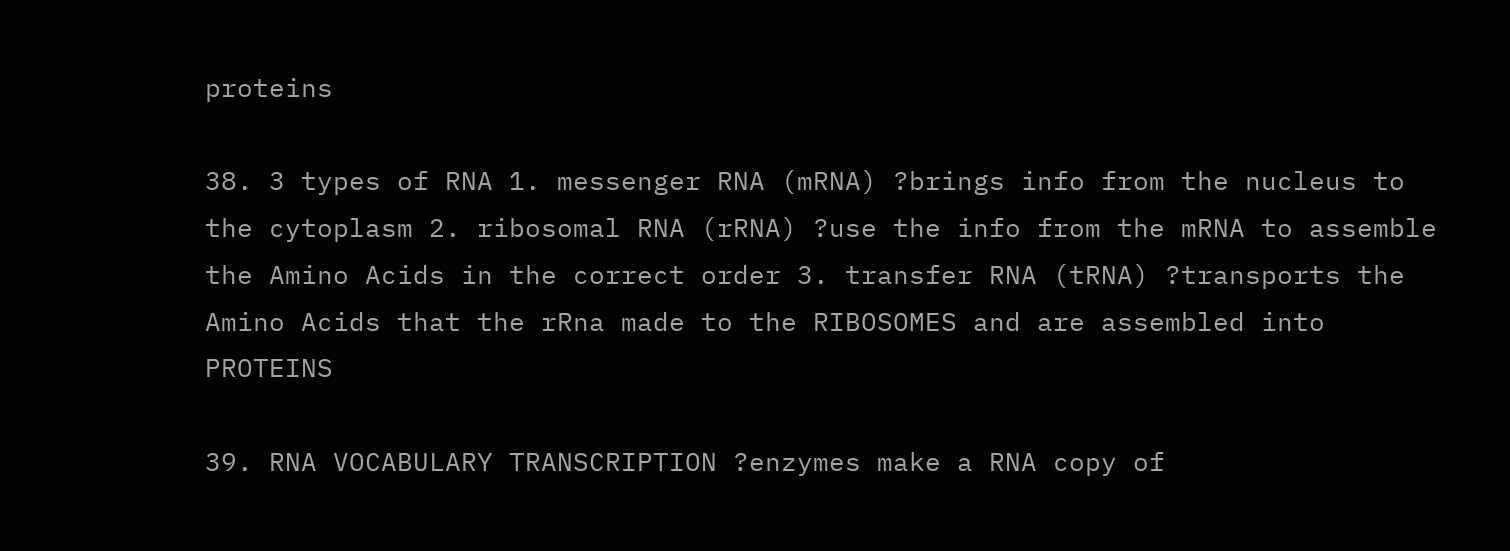proteins

38. 3 types of RNA 1. messenger RNA (mRNA) ?brings info from the nucleus to the cytoplasm 2. ribosomal RNA (rRNA) ?use the info from the mRNA to assemble the Amino Acids in the correct order 3. transfer RNA (tRNA) ?transports the Amino Acids that the rRna made to the RIBOSOMES and are assembled into PROTEINS

39. RNA VOCABULARY TRANSCRIPTION ?enzymes make a RNA copy of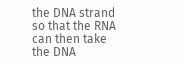the DNA strand so that the RNA can then take the DNA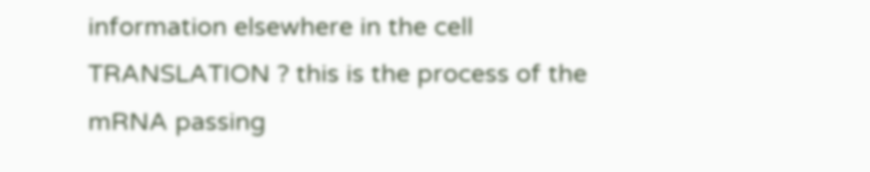information elsewhere in the cell TRANSLATION ? this is the process of the mRNA passing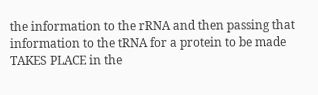the information to the rRNA and then passing that information to the tRNA for a protein to be made TAKES PLACE in the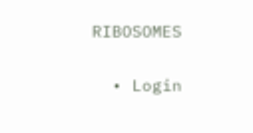RIBOSOMES

  • Login